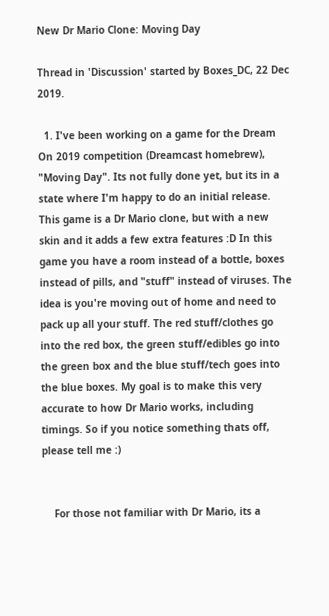New Dr Mario Clone: Moving Day

Thread in 'Discussion' started by Boxes_DC, 22 Dec 2019.

  1. I've been working on a game for the Dream On 2019 competition (Dreamcast homebrew), "Moving Day". Its not fully done yet, but its in a state where I'm happy to do an initial release. This game is a Dr Mario clone, but with a new skin and it adds a few extra features :D In this game you have a room instead of a bottle, boxes instead of pills, and "stuff" instead of viruses. The idea is you're moving out of home and need to pack up all your stuff. The red stuff/clothes go into the red box, the green stuff/edibles go into the green box and the blue stuff/tech goes into the blue boxes. My goal is to make this very accurate to how Dr Mario works, including timings. So if you notice something thats off, please tell me :)


    For those not familiar with Dr Mario, its a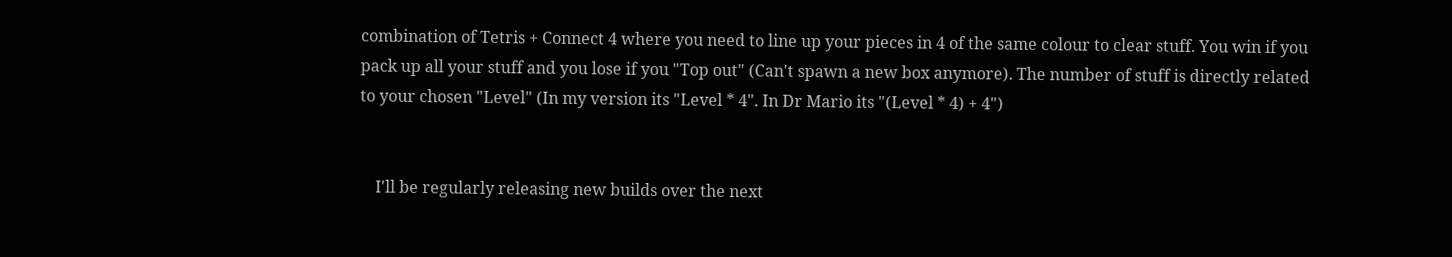combination of Tetris + Connect 4 where you need to line up your pieces in 4 of the same colour to clear stuff. You win if you pack up all your stuff and you lose if you "Top out" (Can't spawn a new box anymore). The number of stuff is directly related to your chosen "Level" (In my version its "Level * 4". In Dr Mario its "(Level * 4) + 4")


    I'll be regularly releasing new builds over the next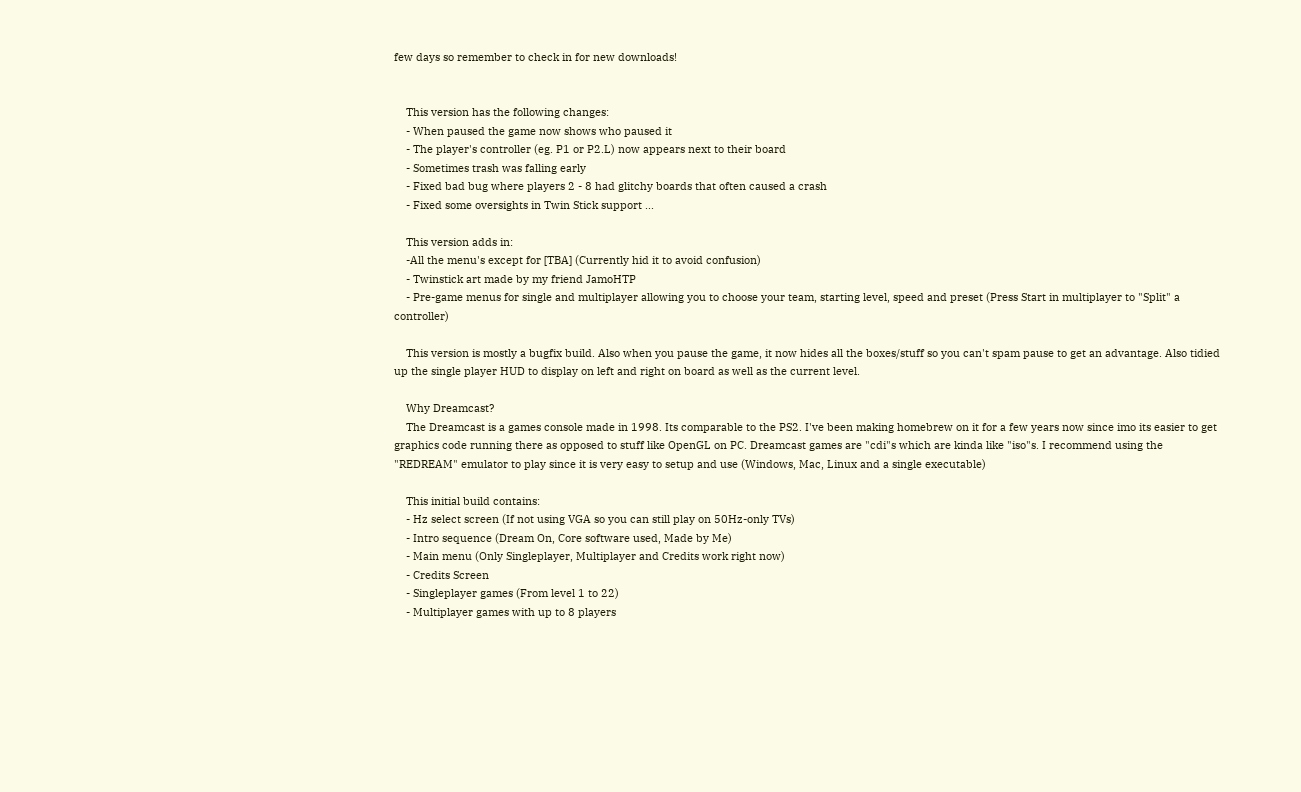few days so remember to check in for new downloads!


    This version has the following changes:
    - When paused the game now shows who paused it
    - The player's controller (eg. P1 or P2.L) now appears next to their board
    - Sometimes trash was falling early
    - Fixed bad bug where players 2 - 8 had glitchy boards that often caused a crash
    - Fixed some oversights in Twin Stick support ...

    This version adds in:
    -All the menu's except for [TBA] (Currently hid it to avoid confusion)
    - Twinstick art made by my friend JamoHTP
    - Pre-game menus for single and multiplayer allowing you to choose your team, starting level, speed and preset (Press Start in multiplayer to "Split" a controller)

    This version is mostly a bugfix build. Also when you pause the game, it now hides all the boxes/stuff so you can't spam pause to get an advantage. Also tidied up the single player HUD to display on left and right on board as well as the current level.

    Why Dreamcast?
    The Dreamcast is a games console made in 1998. Its comparable to the PS2. I've been making homebrew on it for a few years now since imo its easier to get graphics code running there as opposed to stuff like OpenGL on PC. Dreamcast games are "cdi"s which are kinda like "iso"s. I recommend using the "REDREAM" emulator to play since it is very easy to setup and use (Windows, Mac, Linux and a single executable)

    This initial build contains:
    - Hz select screen (If not using VGA so you can still play on 50Hz-only TVs)
    - Intro sequence (Dream On, Core software used, Made by Me)
    - Main menu (Only Singleplayer, Multiplayer and Credits work right now)
    - Credits Screen
    - Singleplayer games (From level 1 to 22)
    - Multiplayer games with up to 8 players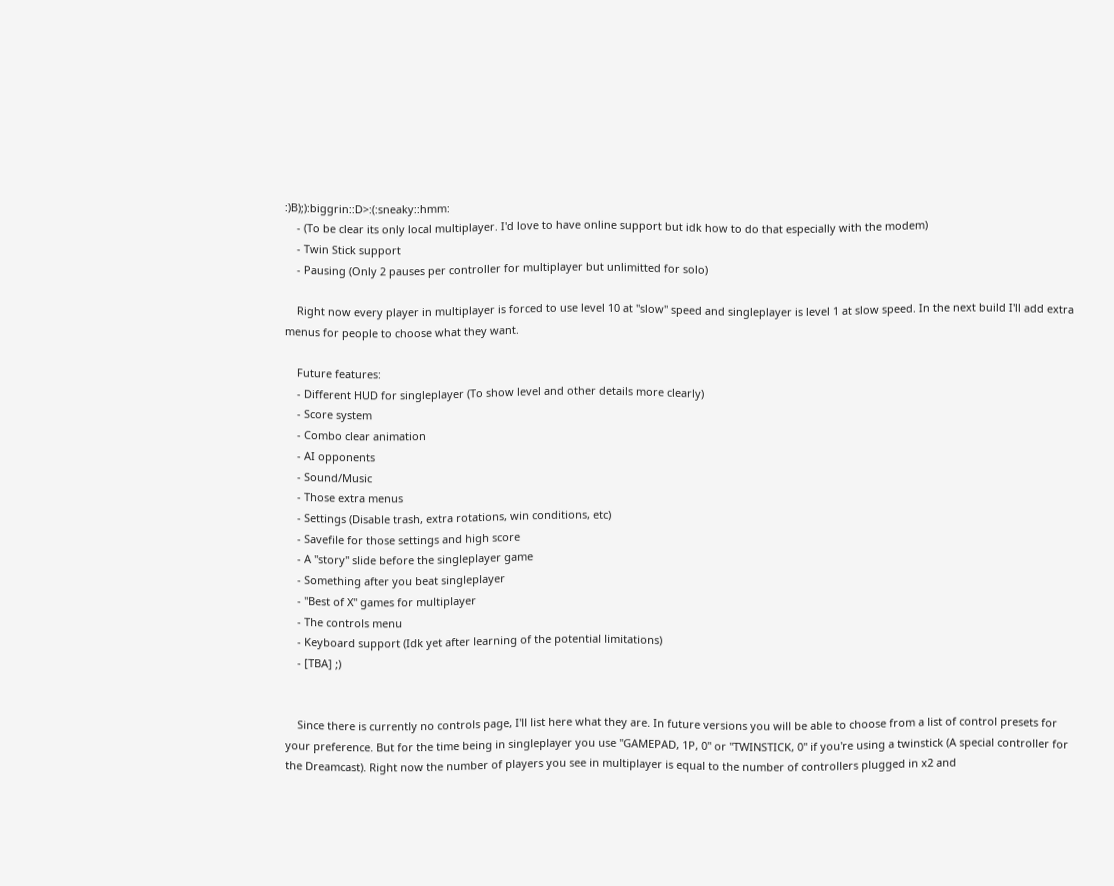:)B);):biggrin::D>:(:sneaky::hmm:
    - (To be clear its only local multiplayer. I'd love to have online support but idk how to do that especially with the modem)
    - Twin Stick support
    - Pausing (Only 2 pauses per controller for multiplayer but unlimitted for solo)

    Right now every player in multiplayer is forced to use level 10 at "slow" speed and singleplayer is level 1 at slow speed. In the next build I'll add extra menus for people to choose what they want.

    Future features:
    - Different HUD for singleplayer (To show level and other details more clearly)
    - Score system
    - Combo clear animation
    - AI opponents
    - Sound/Music
    - Those extra menus
    - Settings (Disable trash, extra rotations, win conditions, etc)
    - Savefile for those settings and high score
    - A "story" slide before the singleplayer game
    - Something after you beat singleplayer
    - "Best of X" games for multiplayer
    - The controls menu
    - Keyboard support (Idk yet after learning of the potential limitations)
    - [TBA] ;)


    Since there is currently no controls page, I'll list here what they are. In future versions you will be able to choose from a list of control presets for your preference. But for the time being in singleplayer you use "GAMEPAD, 1P, 0" or "TWINSTICK, 0" if you're using a twinstick (A special controller for the Dreamcast). Right now the number of players you see in multiplayer is equal to the number of controllers plugged in x2 and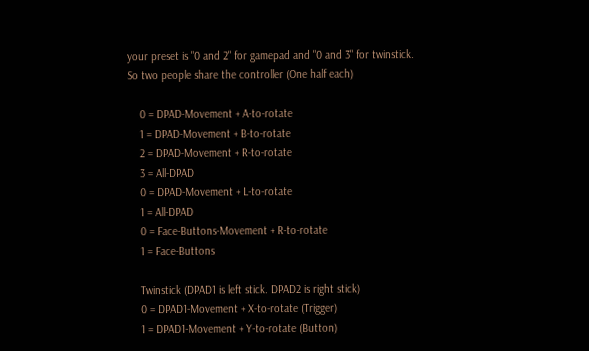your preset is "0 and 2" for gamepad and "0 and 3" for twinstick. So two people share the controller (One half each)

    0 = DPAD-Movement + A-to-rotate
    1 = DPAD-Movement + B-to-rotate
    2 = DPAD-Movement + R-to-rotate
    3 = All-DPAD
    0 = DPAD-Movement + L-to-rotate
    1 = All-DPAD
    0 = Face-Buttons-Movement + R-to-rotate
    1 = Face-Buttons

    Twinstick (DPAD1 is left stick. DPAD2 is right stick)
    0 = DPAD1-Movement + X-to-rotate (Trigger)
    1 = DPAD1-Movement + Y-to-rotate (Button)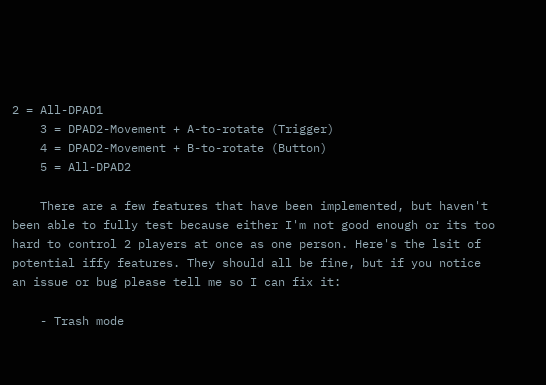2 = All-DPAD1
    3 = DPAD2-Movement + A-to-rotate (Trigger)
    4 = DPAD2-Movement + B-to-rotate (Button)
    5 = All-DPAD2

    There are a few features that have been implemented, but haven't been able to fully test because either I'm not good enough or its too hard to control 2 players at once as one person. Here's the lsit of potential iffy features. They should all be fine, but if you notice an issue or bug please tell me so I can fix it:

    - Trash mode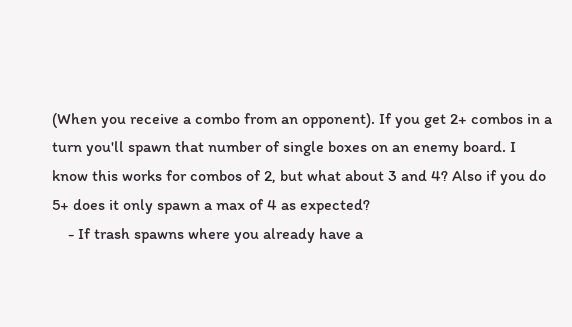(When you receive a combo from an opponent). If you get 2+ combos in a turn you'll spawn that number of single boxes on an enemy board. I know this works for combos of 2, but what about 3 and 4? Also if you do 5+ does it only spawn a max of 4 as expected?
    - If trash spawns where you already have a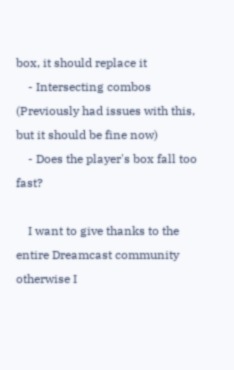box, it should replace it
    - Intersecting combos (Previously had issues with this, but it should be fine now)
    - Does the player's box fall too fast?

    I want to give thanks to the entire Dreamcast community otherwise I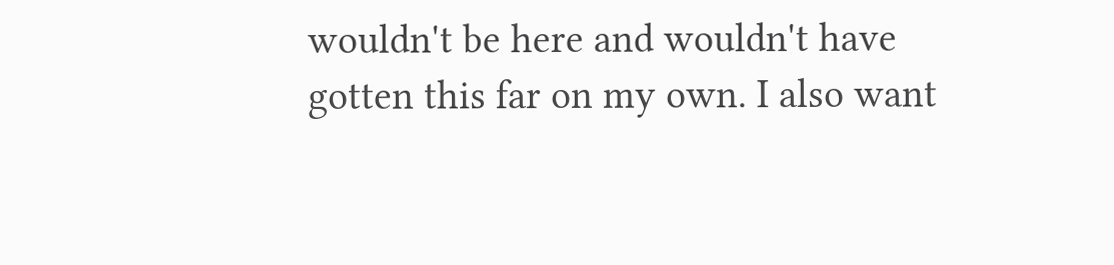wouldn't be here and wouldn't have gotten this far on my own. I also want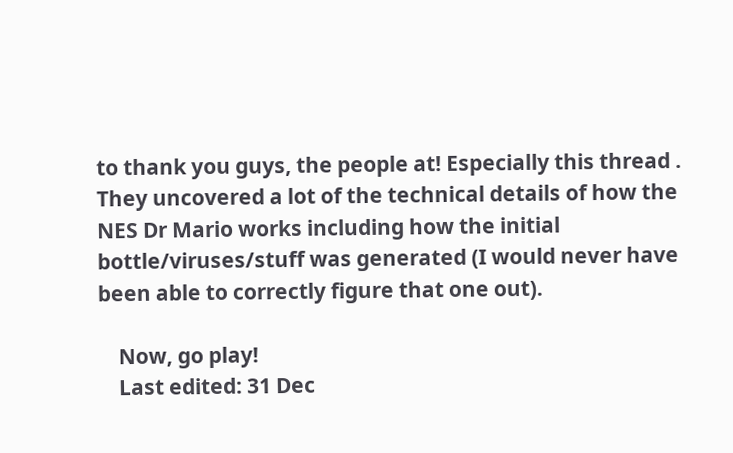to thank you guys, the people at! Especially this thread . They uncovered a lot of the technical details of how the NES Dr Mario works including how the initial bottle/viruses/stuff was generated (I would never have been able to correctly figure that one out).

    Now, go play!
    Last edited: 31 Dec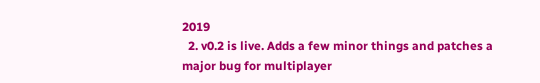2019
  2. v0.2 is live. Adds a few minor things and patches a major bug for multiplayer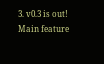3. v0.3 is out! Main feature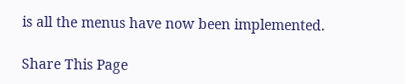is all the menus have now been implemented.

Share This Page